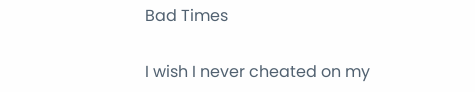Bad Times

I wish I never cheated on my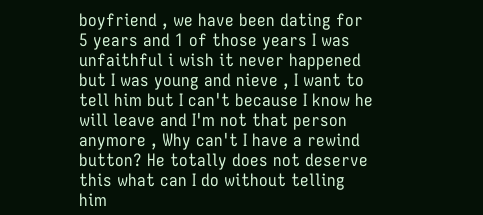boyfriend , we have been dating for 5 years and 1 of those years I was unfaithful i wish it never happened but I was young and nieve , I want to tell him but I can't because I know he will leave and I'm not that person anymore , Why can't I have a rewind button? He totally does not deserve this what can I do without telling him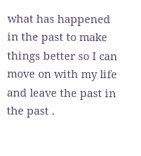what has happened in the past to make things better so I can move on with my life and leave the past in the past .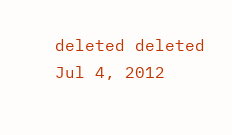deleted deleted
Jul 4, 2012